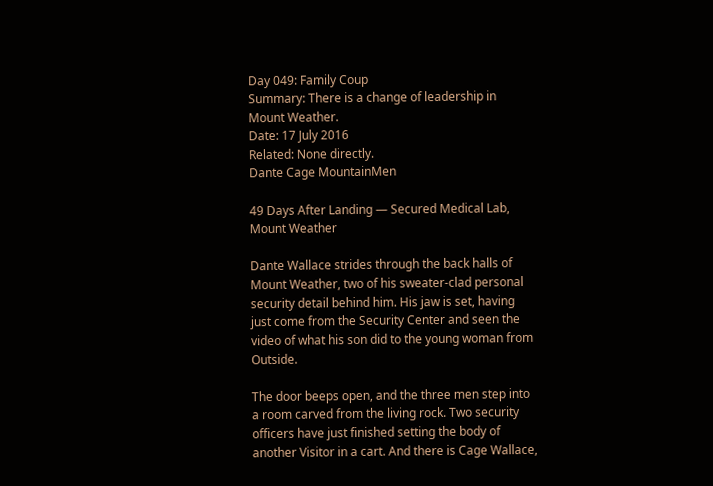Day 049: Family Coup
Summary: There is a change of leadership in Mount Weather.
Date: 17 July 2016
Related: None directly.
Dante Cage MountainMen

49 Days After Landing — Secured Medical Lab, Mount Weather

Dante Wallace strides through the back halls of Mount Weather, two of his sweater-clad personal security detail behind him. His jaw is set, having just come from the Security Center and seen the video of what his son did to the young woman from Outside.

The door beeps open, and the three men step into a room carved from the living rock. Two security officers have just finished setting the body of another Visitor in a cart. And there is Cage Wallace,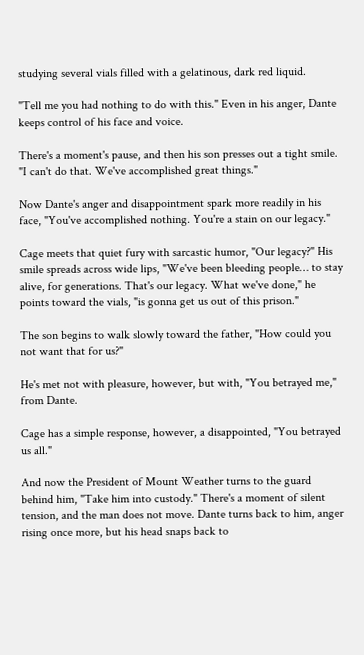studying several vials filled with a gelatinous, dark red liquid.

"Tell me you had nothing to do with this." Even in his anger, Dante keeps control of his face and voice.

There's a moment's pause, and then his son presses out a tight smile. "I can't do that. We've accomplished great things."

Now Dante's anger and disappointment spark more readily in his face, "You've accomplished nothing. You're a stain on our legacy."

Cage meets that quiet fury with sarcastic humor, "Our legacy?" His smile spreads across wide lips, "We've been bleeding people… to stay alive, for generations. That's our legacy. What we've done," he points toward the vials, "is gonna get us out of this prison."

The son begins to walk slowly toward the father, "How could you not want that for us?"

He's met not with pleasure, however, but with, "You betrayed me," from Dante.

Cage has a simple response, however, a disappointed, "You betrayed us all."

And now the President of Mount Weather turns to the guard behind him, "Take him into custody." There's a moment of silent tension, and the man does not move. Dante turns back to him, anger rising once more, but his head snaps back to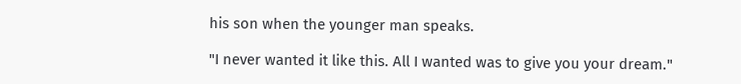his son when the younger man speaks.

"I never wanted it like this. All I wanted was to give you your dream."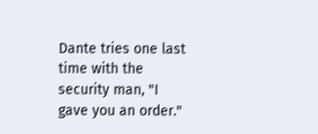Dante tries one last time with the security man, "I gave you an order."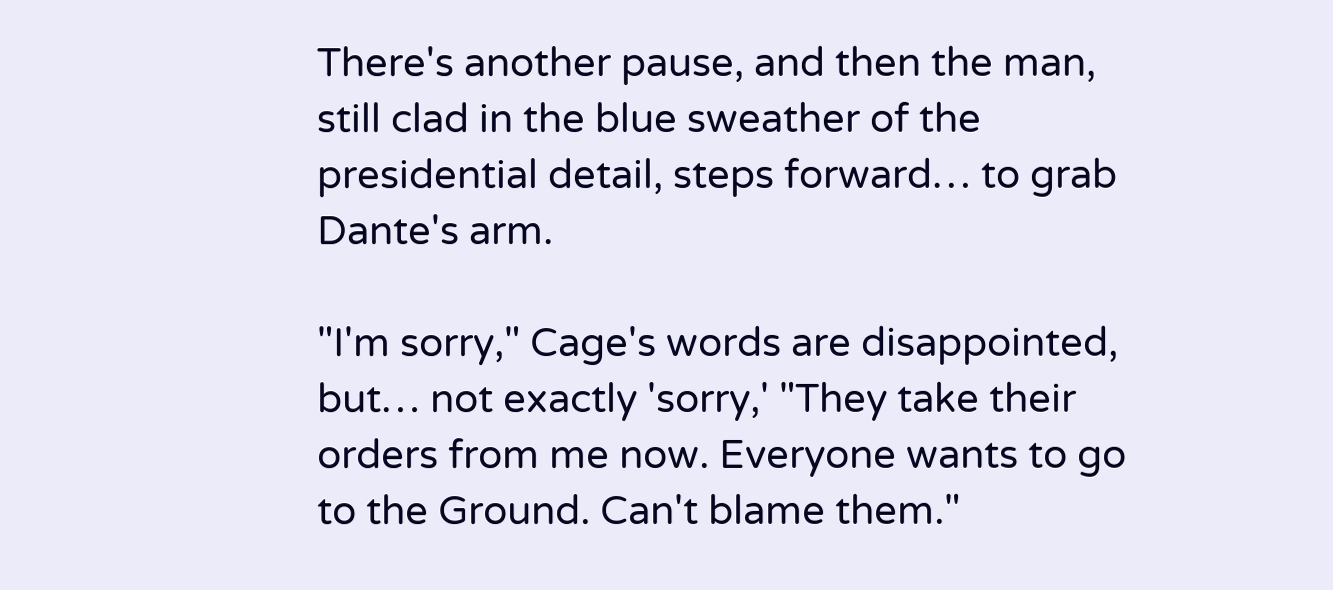There's another pause, and then the man, still clad in the blue sweather of the presidential detail, steps forward… to grab Dante's arm.

"I'm sorry," Cage's words are disappointed, but… not exactly 'sorry,' "They take their orders from me now. Everyone wants to go to the Ground. Can't blame them."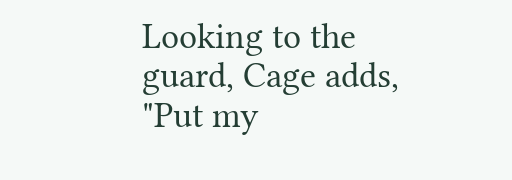Looking to the guard, Cage adds, "Put my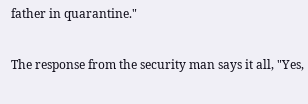father in quarantine."

The response from the security man says it all, "Yes,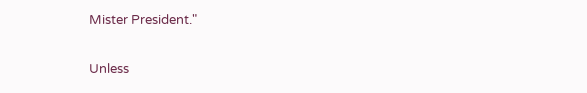Mister President."

Unless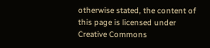otherwise stated, the content of this page is licensed under Creative Commons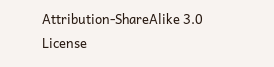Attribution-ShareAlike 3.0 License